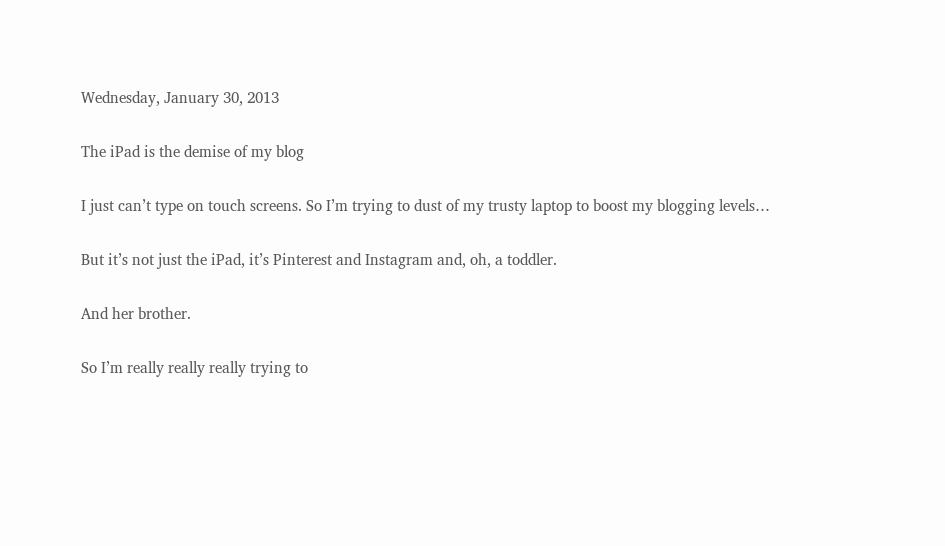Wednesday, January 30, 2013

The iPad is the demise of my blog

I just can’t type on touch screens. So I’m trying to dust of my trusty laptop to boost my blogging levels…

But it’s not just the iPad, it’s Pinterest and Instagram and, oh, a toddler.

And her brother.

So I’m really really really trying to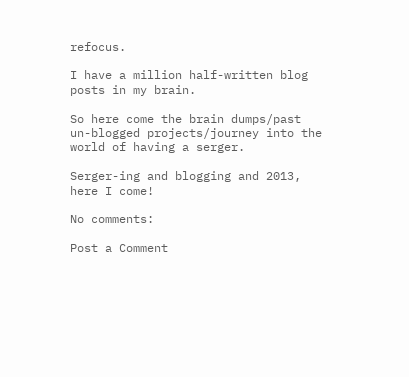refocus.

I have a million half-written blog posts in my brain.

So here come the brain dumps/past un-blogged projects/journey into the world of having a serger.

Serger-ing and blogging and 2013, here I come!

No comments:

Post a Comment